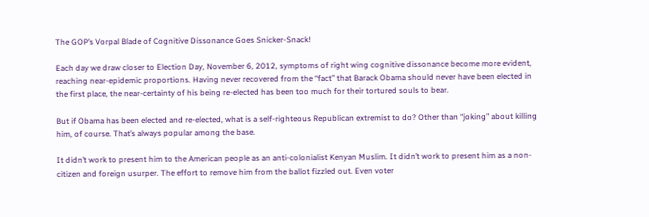The GOP’s Vorpal Blade of Cognitive Dissonance Goes Snicker-Snack!

Each day we draw closer to Election Day, November 6, 2012, symptoms of right wing cognitive dissonance become more evident, reaching near-epidemic proportions. Having never recovered from the “fact” that Barack Obama should never have been elected in the first place, the near-certainty of his being re-elected has been too much for their tortured souls to bear.

But if Obama has been elected and re-elected, what is a self-righteous Republican extremist to do? Other than “joking” about killing him, of course. That’s always popular among the base.

It didn’t work to present him to the American people as an anti-colonialist Kenyan Muslim. It didn’t work to present him as a non-citizen and foreign usurper. The effort to remove him from the ballot fizzled out. Even voter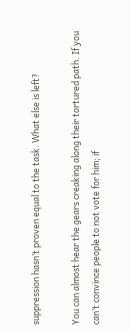suppression hasn’t proven equal to the task. What else is left?

You can almost hear the gears creaking along their tortured path. If you can’t convince people to not vote for him; if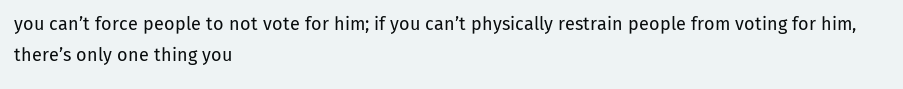you can’t force people to not vote for him; if you can’t physically restrain people from voting for him, there’s only one thing you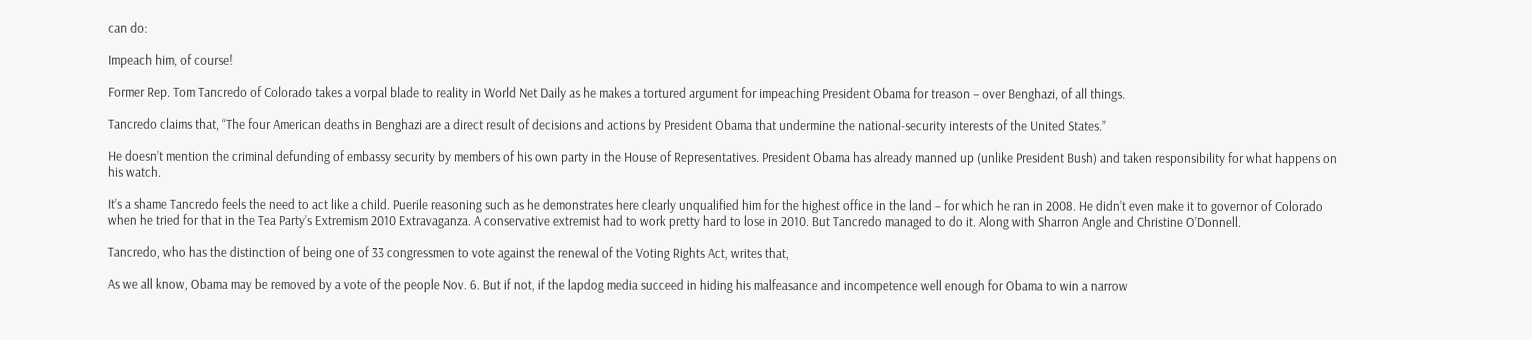can do:

Impeach him, of course!

Former Rep. Tom Tancredo of Colorado takes a vorpal blade to reality in World Net Daily as he makes a tortured argument for impeaching President Obama for treason – over Benghazi, of all things.

Tancredo claims that, “The four American deaths in Benghazi are a direct result of decisions and actions by President Obama that undermine the national-security interests of the United States.”

He doesn’t mention the criminal defunding of embassy security by members of his own party in the House of Representatives. President Obama has already manned up (unlike President Bush) and taken responsibility for what happens on his watch.

It’s a shame Tancredo feels the need to act like a child. Puerile reasoning such as he demonstrates here clearly unqualified him for the highest office in the land – for which he ran in 2008. He didn’t even make it to governor of Colorado when he tried for that in the Tea Party’s Extremism 2010 Extravaganza. A conservative extremist had to work pretty hard to lose in 2010. But Tancredo managed to do it. Along with Sharron Angle and Christine O’Donnell.

Tancredo, who has the distinction of being one of 33 congressmen to vote against the renewal of the Voting Rights Act, writes that,

As we all know, Obama may be removed by a vote of the people Nov. 6. But if not, if the lapdog media succeed in hiding his malfeasance and incompetence well enough for Obama to win a narrow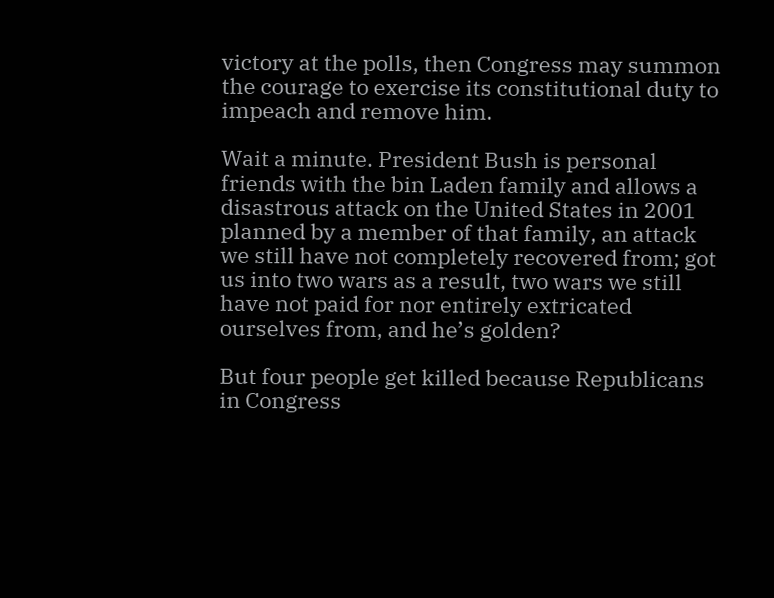victory at the polls, then Congress may summon the courage to exercise its constitutional duty to impeach and remove him.

Wait a minute. President Bush is personal friends with the bin Laden family and allows a disastrous attack on the United States in 2001 planned by a member of that family, an attack we still have not completely recovered from; got us into two wars as a result, two wars we still have not paid for nor entirely extricated ourselves from, and he’s golden?

But four people get killed because Republicans in Congress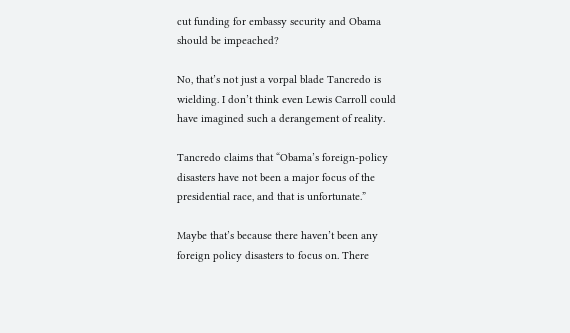cut funding for embassy security and Obama should be impeached?

No, that’s not just a vorpal blade Tancredo is wielding. I don’t think even Lewis Carroll could have imagined such a derangement of reality.

Tancredo claims that “Obama’s foreign-policy disasters have not been a major focus of the presidential race, and that is unfortunate.”

Maybe that’s because there haven’t been any foreign policy disasters to focus on. There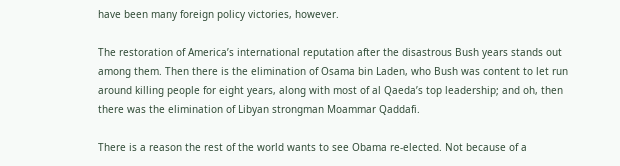have been many foreign policy victories, however.

The restoration of America’s international reputation after the disastrous Bush years stands out among them. Then there is the elimination of Osama bin Laden, who Bush was content to let run around killing people for eight years, along with most of al Qaeda’s top leadership; and oh, then there was the elimination of Libyan strongman Moammar Qaddafi.

There is a reason the rest of the world wants to see Obama re-elected. Not because of a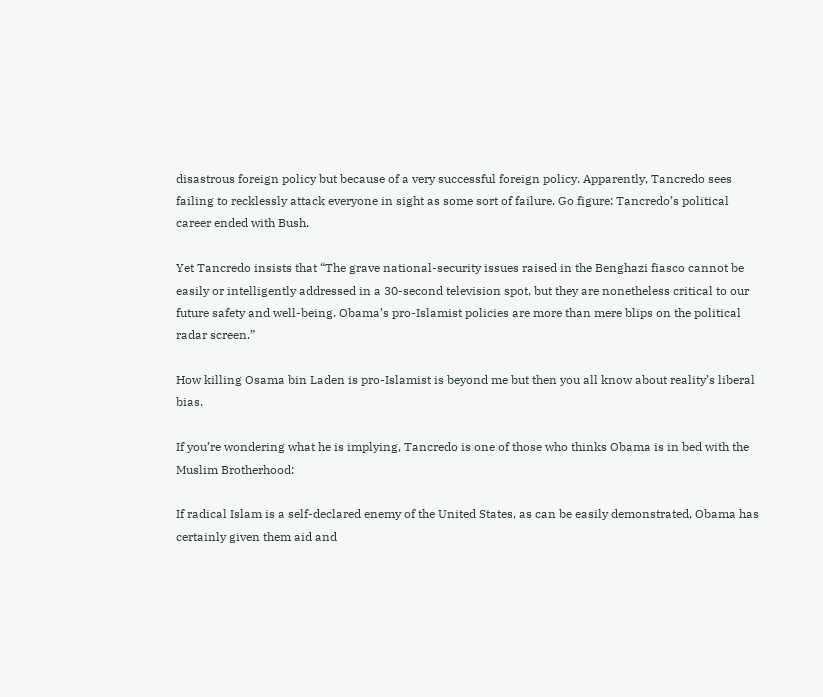disastrous foreign policy but because of a very successful foreign policy. Apparently, Tancredo sees failing to recklessly attack everyone in sight as some sort of failure. Go figure: Tancredo’s political career ended with Bush.

Yet Tancredo insists that “The grave national-security issues raised in the Benghazi fiasco cannot be easily or intelligently addressed in a 30-second television spot, but they are nonetheless critical to our future safety and well-being. Obama’s pro-Islamist policies are more than mere blips on the political radar screen.”

How killing Osama bin Laden is pro-Islamist is beyond me but then you all know about reality’s liberal bias.

If you’re wondering what he is implying, Tancredo is one of those who thinks Obama is in bed with the Muslim Brotherhood:

If radical Islam is a self-declared enemy of the United States, as can be easily demonstrated, Obama has certainly given them aid and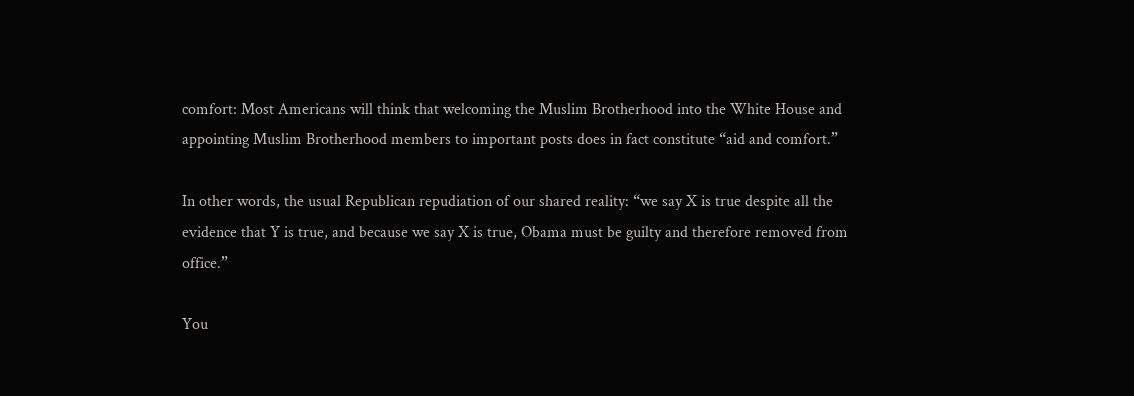comfort: Most Americans will think that welcoming the Muslim Brotherhood into the White House and appointing Muslim Brotherhood members to important posts does in fact constitute “aid and comfort.”

In other words, the usual Republican repudiation of our shared reality: “we say X is true despite all the evidence that Y is true, and because we say X is true, Obama must be guilty and therefore removed from office.”

You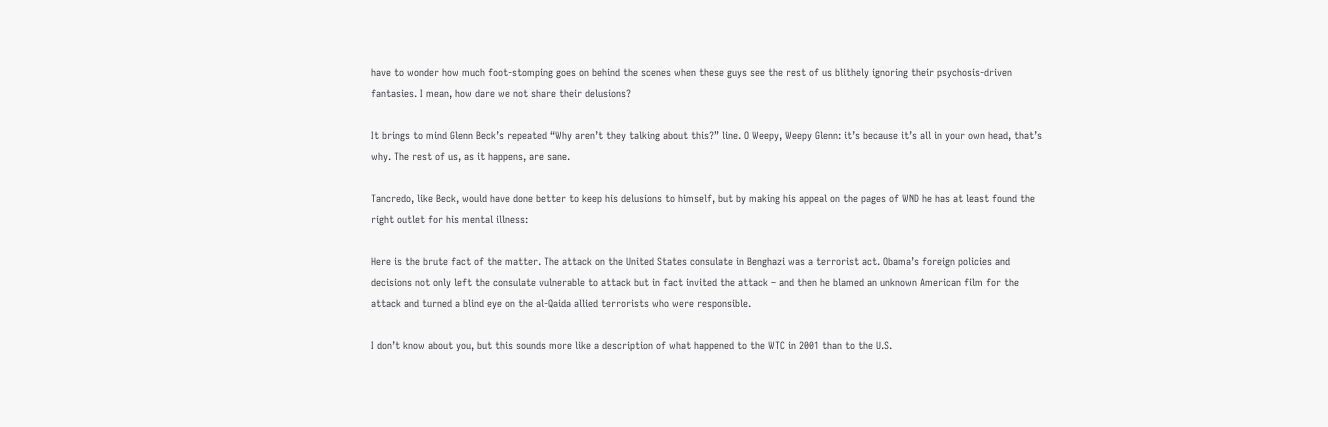have to wonder how much foot-stomping goes on behind the scenes when these guys see the rest of us blithely ignoring their psychosis-driven fantasies. I mean, how dare we not share their delusions?

It brings to mind Glenn Beck’s repeated “Why aren’t they talking about this?” line. O Weepy, Weepy Glenn: it’s because it’s all in your own head, that’s why. The rest of us, as it happens, are sane.

Tancredo, like Beck, would have done better to keep his delusions to himself, but by making his appeal on the pages of WND he has at least found the right outlet for his mental illness:

Here is the brute fact of the matter. The attack on the United States consulate in Benghazi was a terrorist act. Obama’s foreign policies and decisions not only left the consulate vulnerable to attack but in fact invited the attack – and then he blamed an unknown American film for the attack and turned a blind eye on the al-Qaida allied terrorists who were responsible.

I don’t know about you, but this sounds more like a description of what happened to the WTC in 2001 than to the U.S.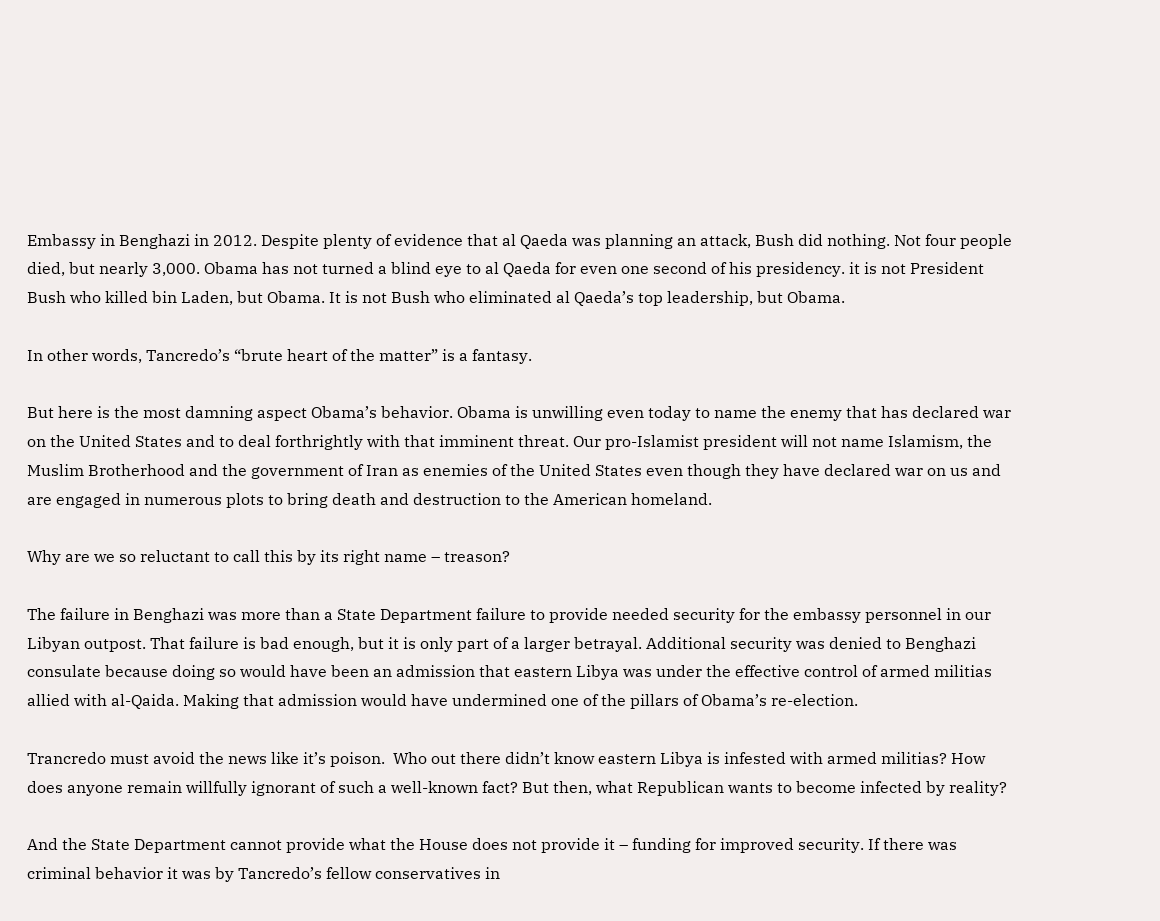Embassy in Benghazi in 2012. Despite plenty of evidence that al Qaeda was planning an attack, Bush did nothing. Not four people died, but nearly 3,000. Obama has not turned a blind eye to al Qaeda for even one second of his presidency. it is not President Bush who killed bin Laden, but Obama. It is not Bush who eliminated al Qaeda’s top leadership, but Obama.

In other words, Tancredo’s “brute heart of the matter” is a fantasy.

But here is the most damning aspect Obama’s behavior. Obama is unwilling even today to name the enemy that has declared war on the United States and to deal forthrightly with that imminent threat. Our pro-Islamist president will not name Islamism, the Muslim Brotherhood and the government of Iran as enemies of the United States even though they have declared war on us and are engaged in numerous plots to bring death and destruction to the American homeland.

Why are we so reluctant to call this by its right name – treason?

The failure in Benghazi was more than a State Department failure to provide needed security for the embassy personnel in our Libyan outpost. That failure is bad enough, but it is only part of a larger betrayal. Additional security was denied to Benghazi consulate because doing so would have been an admission that eastern Libya was under the effective control of armed militias allied with al-Qaida. Making that admission would have undermined one of the pillars of Obama’s re-election.

Trancredo must avoid the news like it’s poison.  Who out there didn’t know eastern Libya is infested with armed militias? How does anyone remain willfully ignorant of such a well-known fact? But then, what Republican wants to become infected by reality?

And the State Department cannot provide what the House does not provide it – funding for improved security. If there was criminal behavior it was by Tancredo’s fellow conservatives in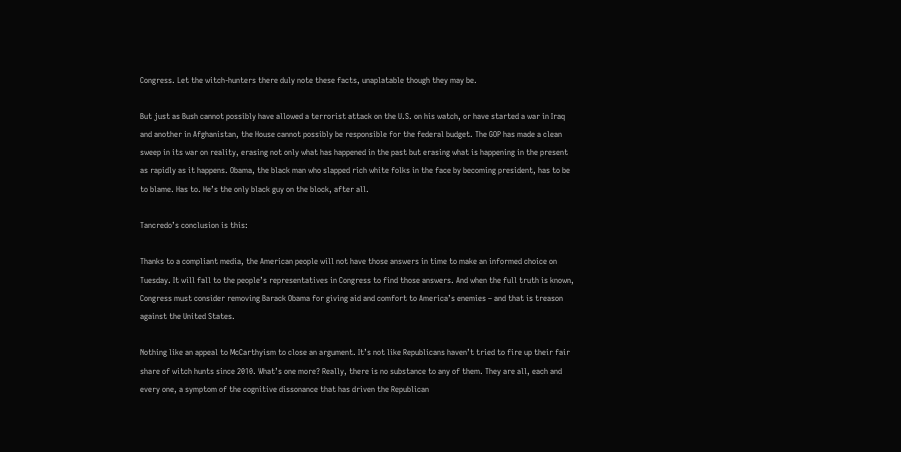Congress. Let the witch-hunters there duly note these facts, unaplatable though they may be.

But just as Bush cannot possibly have allowed a terrorist attack on the U.S. on his watch, or have started a war in Iraq and another in Afghanistan, the House cannot possibly be responsible for the federal budget. The GOP has made a clean sweep in its war on reality, erasing not only what has happened in the past but erasing what is happening in the present as rapidly as it happens. Obama, the black man who slapped rich white folks in the face by becoming president, has to be to blame. Has to. He’s the only black guy on the block, after all.

Tancredo’s conclusion is this:

Thanks to a compliant media, the American people will not have those answers in time to make an informed choice on Tuesday. It will fall to the people’s representatives in Congress to find those answers. And when the full truth is known, Congress must consider removing Barack Obama for giving aid and comfort to America’s enemies – and that is treason against the United States.

Nothing like an appeal to McCarthyism to close an argument. It’s not like Republicans haven’t tried to fire up their fair share of witch hunts since 2010. What’s one more? Really, there is no substance to any of them. They are all, each and every one, a symptom of the cognitive dissonance that has driven the Republican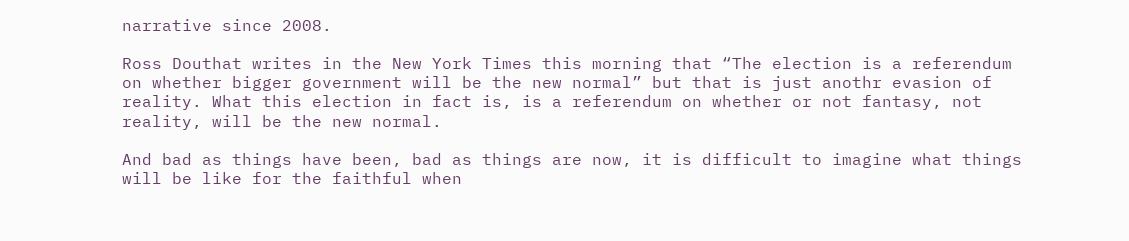narrative since 2008.

Ross Douthat writes in the New York Times this morning that “The election is a referendum on whether bigger government will be the new normal” but that is just anothr evasion of reality. What this election in fact is, is a referendum on whether or not fantasy, not reality, will be the new normal.

And bad as things have been, bad as things are now, it is difficult to imagine what things will be like for the faithful when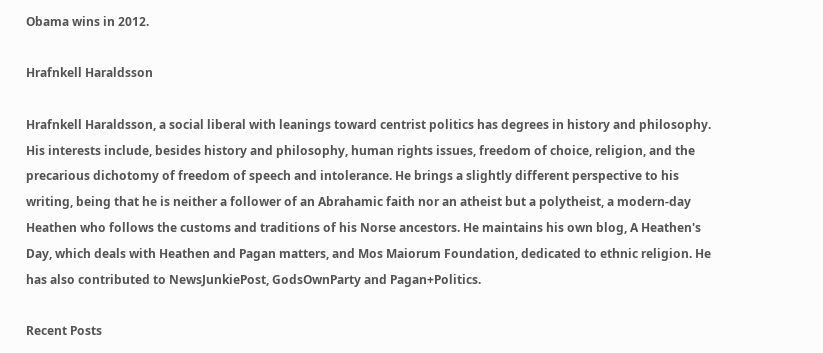Obama wins in 2012.

Hrafnkell Haraldsson

Hrafnkell Haraldsson, a social liberal with leanings toward centrist politics has degrees in history and philosophy. His interests include, besides history and philosophy, human rights issues, freedom of choice, religion, and the precarious dichotomy of freedom of speech and intolerance. He brings a slightly different perspective to his writing, being that he is neither a follower of an Abrahamic faith nor an atheist but a polytheist, a modern-day Heathen who follows the customs and traditions of his Norse ancestors. He maintains his own blog, A Heathen's Day, which deals with Heathen and Pagan matters, and Mos Maiorum Foundation, dedicated to ethnic religion. He has also contributed to NewsJunkiePost, GodsOwnParty and Pagan+Politics.

Recent Posts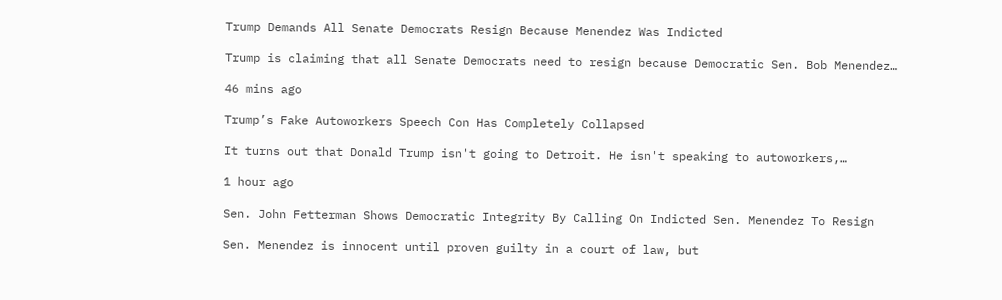Trump Demands All Senate Democrats Resign Because Menendez Was Indicted

Trump is claiming that all Senate Democrats need to resign because Democratic Sen. Bob Menendez…

46 mins ago

Trump’s Fake Autoworkers Speech Con Has Completely Collapsed

It turns out that Donald Trump isn't going to Detroit. He isn't speaking to autoworkers,…

1 hour ago

Sen. John Fetterman Shows Democratic Integrity By Calling On Indicted Sen. Menendez To Resign

Sen. Menendez is innocent until proven guilty in a court of law, but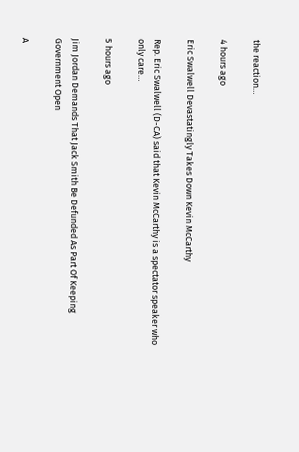the reaction…

4 hours ago

Eric Swalwell Devastatingly Takes Down Kevin McCarthy

Rep. Eric Swalwell (D-CA) said that Kevin McCarthy is a spectator speaker who only care…

5 hours ago

Jim Jordan Demands That Jack Smith Be Defunded As Part Of Keeping Government Open

A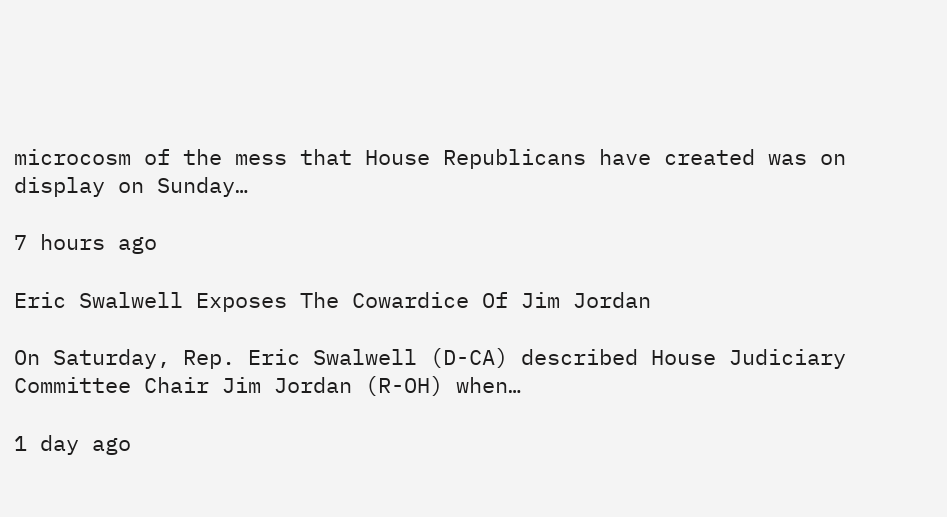microcosm of the mess that House Republicans have created was on display on Sunday…

7 hours ago

Eric Swalwell Exposes The Cowardice Of Jim Jordan

On Saturday, Rep. Eric Swalwell (D-CA) described House Judiciary Committee Chair Jim Jordan (R-OH) when…

1 day ago